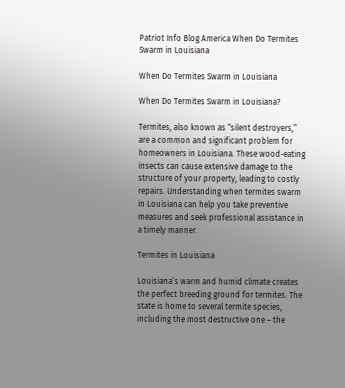Patriot Info Blog America When Do Termites Swarm in Louisiana

When Do Termites Swarm in Louisiana

When Do Termites Swarm in Louisiana?

Termites, also known as “silent destroyers,” are a common and significant problem for homeowners in Louisiana. These wood-eating insects can cause extensive damage to the structure of your property, leading to costly repairs. Understanding when termites swarm in Louisiana can help you take preventive measures and seek professional assistance in a timely manner.

Termites in Louisiana

Louisiana’s warm and humid climate creates the perfect breeding ground for termites. The state is home to several termite species, including the most destructive one – the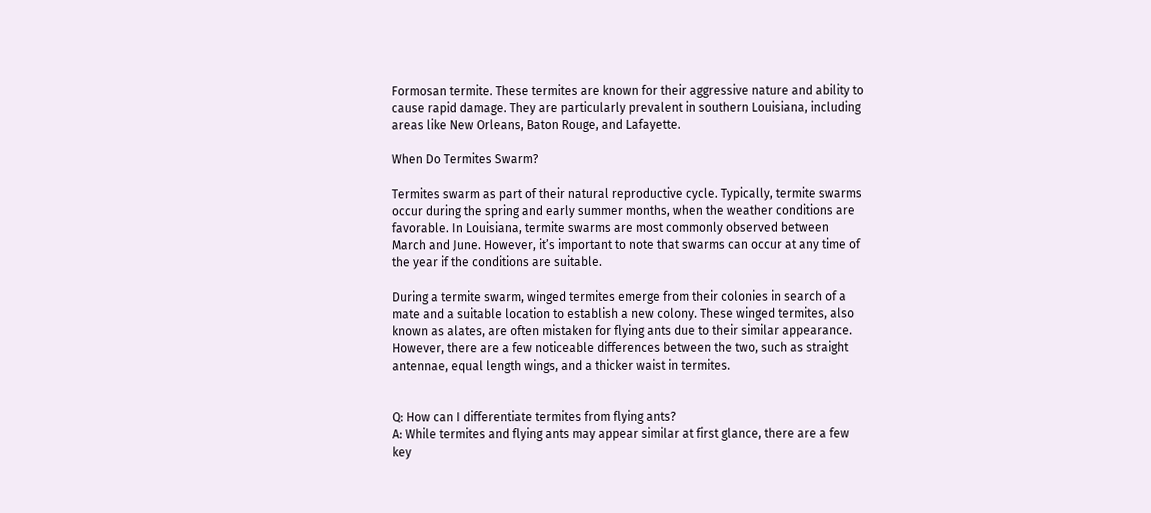Formosan termite. These termites are known for their aggressive nature and ability to cause rapid damage. They are particularly prevalent in southern Louisiana, including areas like New Orleans, Baton Rouge, and Lafayette.

When Do Termites Swarm?

Termites swarm as part of their natural reproductive cycle. Typically, termite swarms occur during the spring and early summer months, when the weather conditions are favorable. In Louisiana, termite swarms are most commonly observed between March and June. However, it’s important to note that swarms can occur at any time of the year if the conditions are suitable.

During a termite swarm, winged termites emerge from their colonies in search of a mate and a suitable location to establish a new colony. These winged termites, also known as alates, are often mistaken for flying ants due to their similar appearance. However, there are a few noticeable differences between the two, such as straight antennae, equal length wings, and a thicker waist in termites.


Q: How can I differentiate termites from flying ants?
A: While termites and flying ants may appear similar at first glance, there are a few key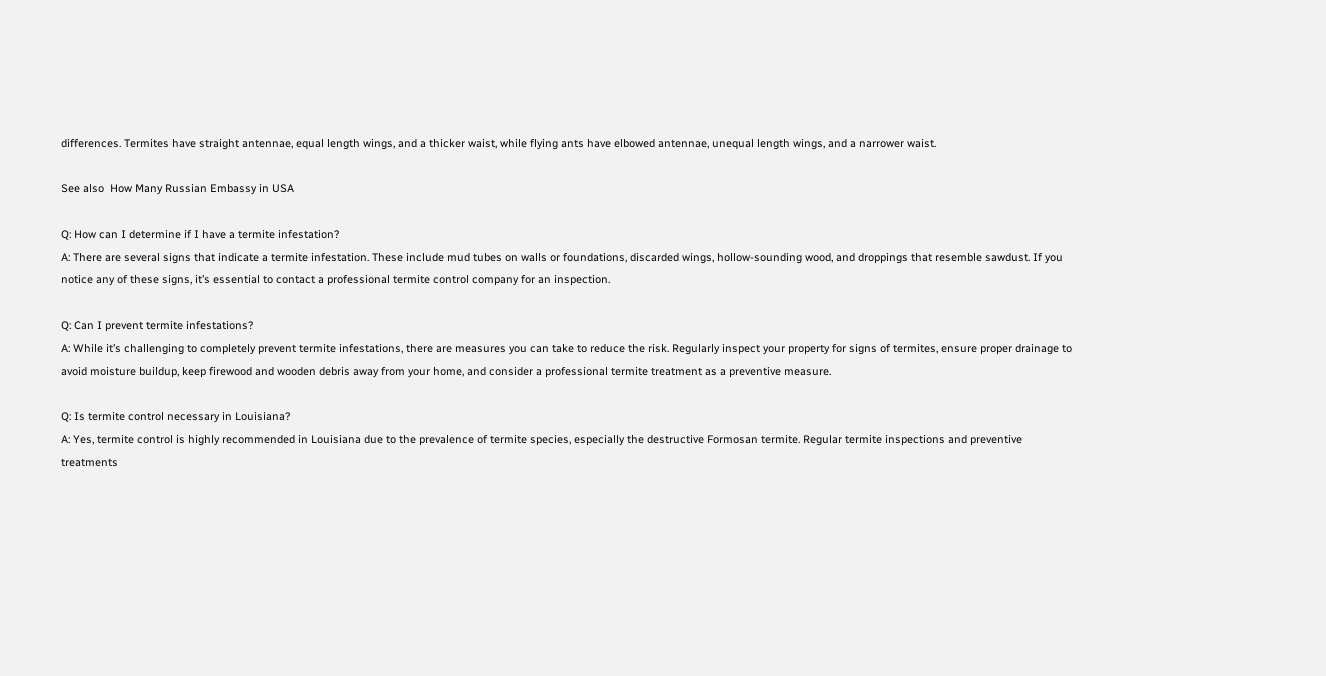differences. Termites have straight antennae, equal length wings, and a thicker waist, while flying ants have elbowed antennae, unequal length wings, and a narrower waist.

See also  How Many Russian Embassy in USA

Q: How can I determine if I have a termite infestation?
A: There are several signs that indicate a termite infestation. These include mud tubes on walls or foundations, discarded wings, hollow-sounding wood, and droppings that resemble sawdust. If you notice any of these signs, it’s essential to contact a professional termite control company for an inspection.

Q: Can I prevent termite infestations?
A: While it’s challenging to completely prevent termite infestations, there are measures you can take to reduce the risk. Regularly inspect your property for signs of termites, ensure proper drainage to avoid moisture buildup, keep firewood and wooden debris away from your home, and consider a professional termite treatment as a preventive measure.

Q: Is termite control necessary in Louisiana?
A: Yes, termite control is highly recommended in Louisiana due to the prevalence of termite species, especially the destructive Formosan termite. Regular termite inspections and preventive treatments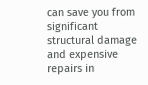can save you from significant structural damage and expensive repairs in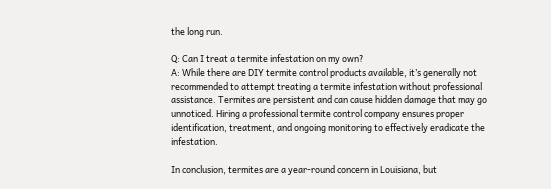the long run.

Q: Can I treat a termite infestation on my own?
A: While there are DIY termite control products available, it’s generally not recommended to attempt treating a termite infestation without professional assistance. Termites are persistent and can cause hidden damage that may go unnoticed. Hiring a professional termite control company ensures proper identification, treatment, and ongoing monitoring to effectively eradicate the infestation.

In conclusion, termites are a year-round concern in Louisiana, but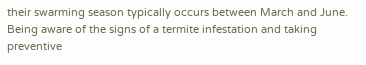their swarming season typically occurs between March and June. Being aware of the signs of a termite infestation and taking preventive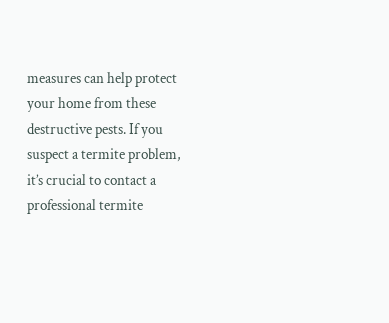measures can help protect your home from these destructive pests. If you suspect a termite problem, it’s crucial to contact a professional termite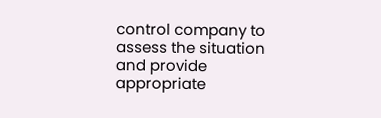control company to assess the situation and provide appropriate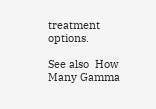treatment options.

See also  How Many Gamma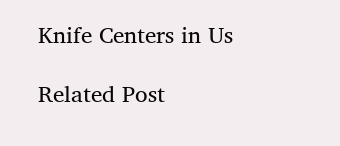Knife Centers in Us

Related Post